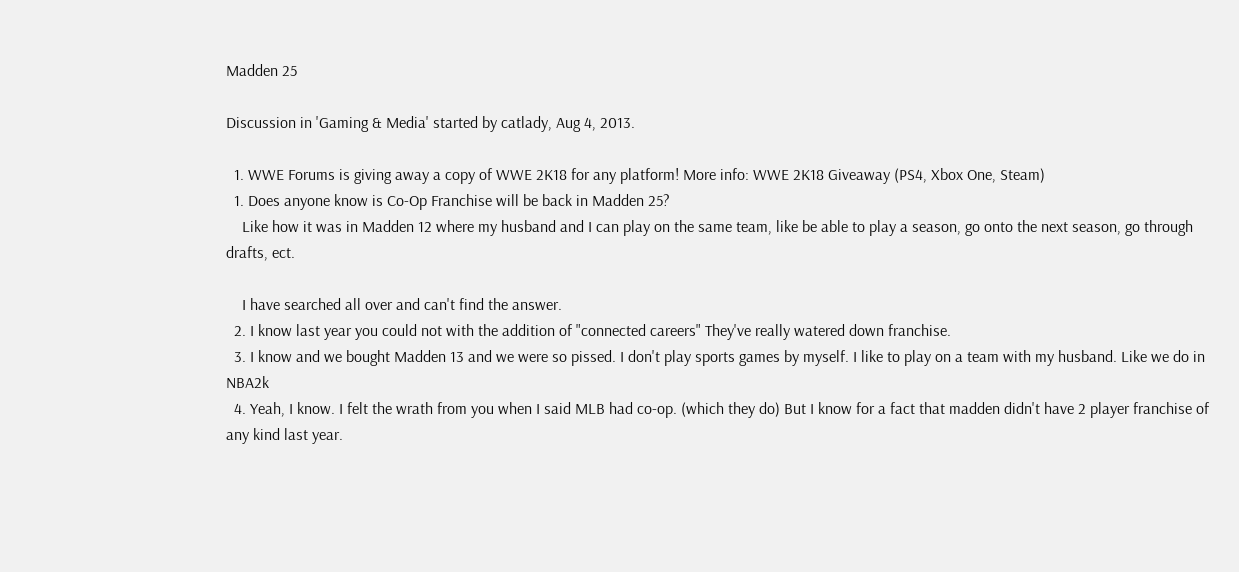Madden 25

Discussion in 'Gaming & Media' started by catlady, Aug 4, 2013.

  1. WWE Forums is giving away a copy of WWE 2K18 for any platform! More info: WWE 2K18 Giveaway (PS4, Xbox One, Steam)
  1. Does anyone know is Co-Op Franchise will be back in Madden 25?
    Like how it was in Madden 12 where my husband and I can play on the same team, like be able to play a season, go onto the next season, go through drafts, ect.

    I have searched all over and can't find the answer.
  2. I know last year you could not with the addition of "connected careers" They've really watered down franchise.
  3. I know and we bought Madden 13 and we were so pissed. I don't play sports games by myself. I like to play on a team with my husband. Like we do in NBA2k
  4. Yeah, I know. I felt the wrath from you when I said MLB had co-op. (which they do) But I know for a fact that madden didn't have 2 player franchise of any kind last year.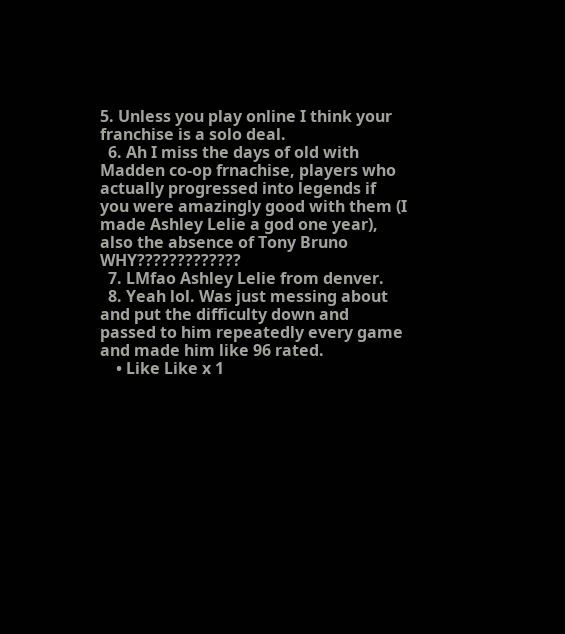5. Unless you play online I think your franchise is a solo deal.
  6. Ah I miss the days of old with Madden co-op frnachise, players who actually progressed into legends if you were amazingly good with them (I made Ashley Lelie a god one year), also the absence of Tony Bruno WHY?????????????
  7. LMfao Ashley Lelie from denver.
  8. Yeah lol. Was just messing about and put the difficulty down and passed to him repeatedly every game and made him like 96 rated.
    • Like Like x 1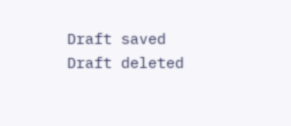Draft saved Draft deleted